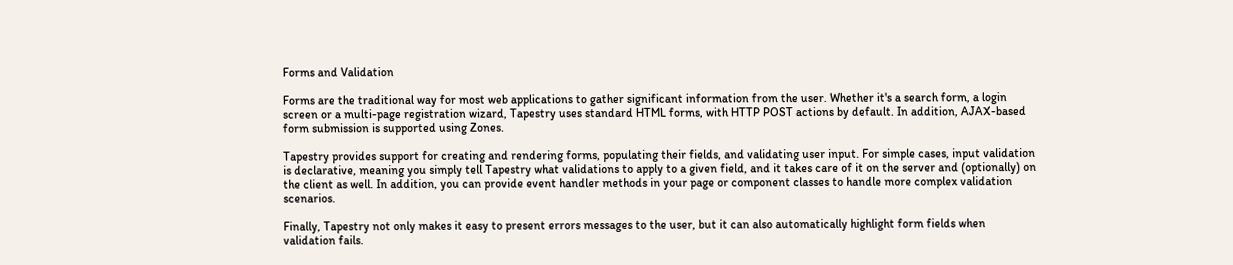Forms and Validation

Forms are the traditional way for most web applications to gather significant information from the user. Whether it's a search form, a login screen or a multi-page registration wizard, Tapestry uses standard HTML forms, with HTTP POST actions by default. In addition, AJAX-based form submission is supported using Zones.

Tapestry provides support for creating and rendering forms, populating their fields, and validating user input. For simple cases, input validation is declarative, meaning you simply tell Tapestry what validations to apply to a given field, and it takes care of it on the server and (optionally) on the client as well. In addition, you can provide event handler methods in your page or component classes to handle more complex validation scenarios.

Finally, Tapestry not only makes it easy to present errors messages to the user, but it can also automatically highlight form fields when validation fails.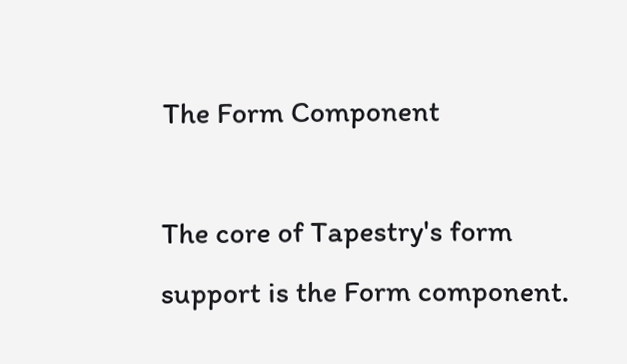The Form Component

The core of Tapestry's form support is the Form component.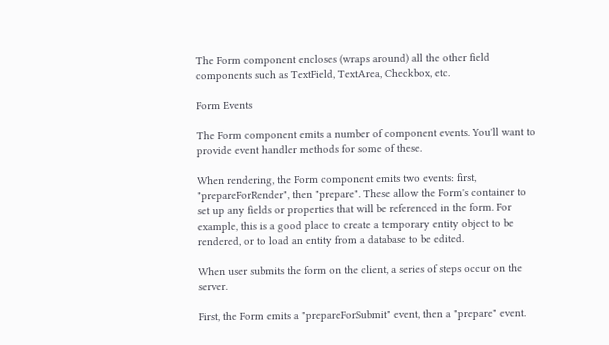The Form component encloses (wraps around) all the other field components such as TextField, TextArea, Checkbox, etc.

Form Events

The Form component emits a number of component events. You'll want to provide event handler methods for some of these.

When rendering, the Form component emits two events: first, "prepareForRender", then "prepare". These allow the Form's container to set up any fields or properties that will be referenced in the form. For example, this is a good place to create a temporary entity object to be rendered, or to load an entity from a database to be edited.

When user submits the form on the client, a series of steps occur on the server.

First, the Form emits a "prepareForSubmit" event, then a "prepare" event.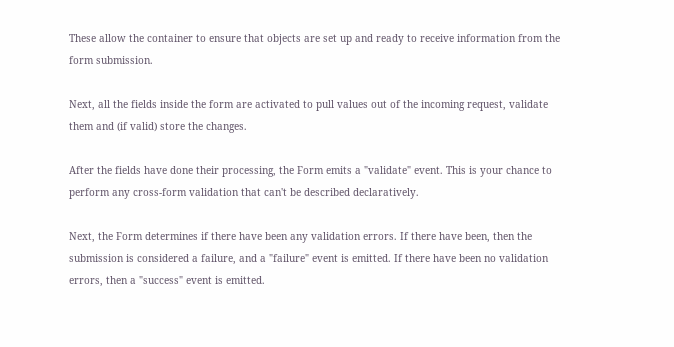These allow the container to ensure that objects are set up and ready to receive information from the form submission.

Next, all the fields inside the form are activated to pull values out of the incoming request, validate them and (if valid) store the changes.

After the fields have done their processing, the Form emits a "validate" event. This is your chance to perform any cross-form validation that can't be described declaratively.

Next, the Form determines if there have been any validation errors. If there have been, then the submission is considered a failure, and a "failure" event is emitted. If there have been no validation errors, then a "success" event is emitted.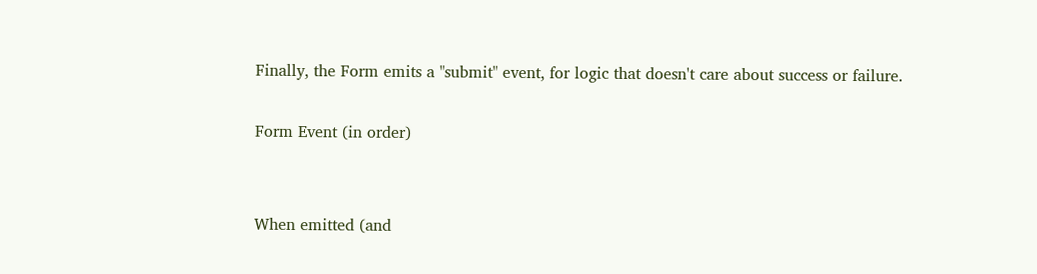Finally, the Form emits a "submit" event, for logic that doesn't care about success or failure.

Form Event (in order)


When emitted (and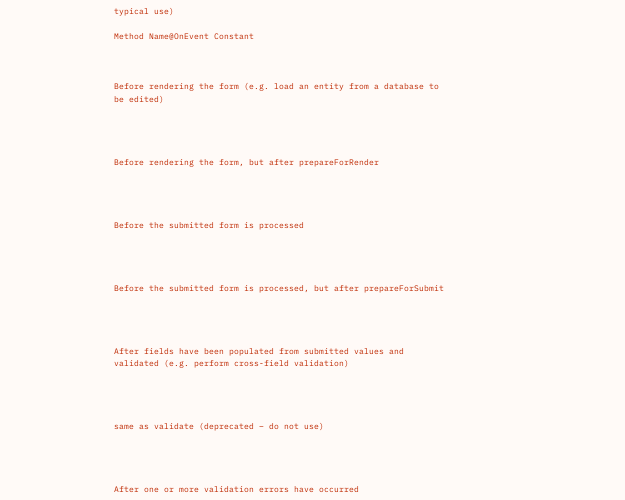typical use)

Method Name@OnEvent Constant



Before rendering the form (e.g. load an entity from a database to be edited)




Before rendering the form, but after prepareForRender




Before the submitted form is processed




Before the submitted form is processed, but after prepareForSubmit




After fields have been populated from submitted values and validated (e.g. perform cross-field validation)




same as validate (deprecated – do not use)




After one or more validation errors have occurred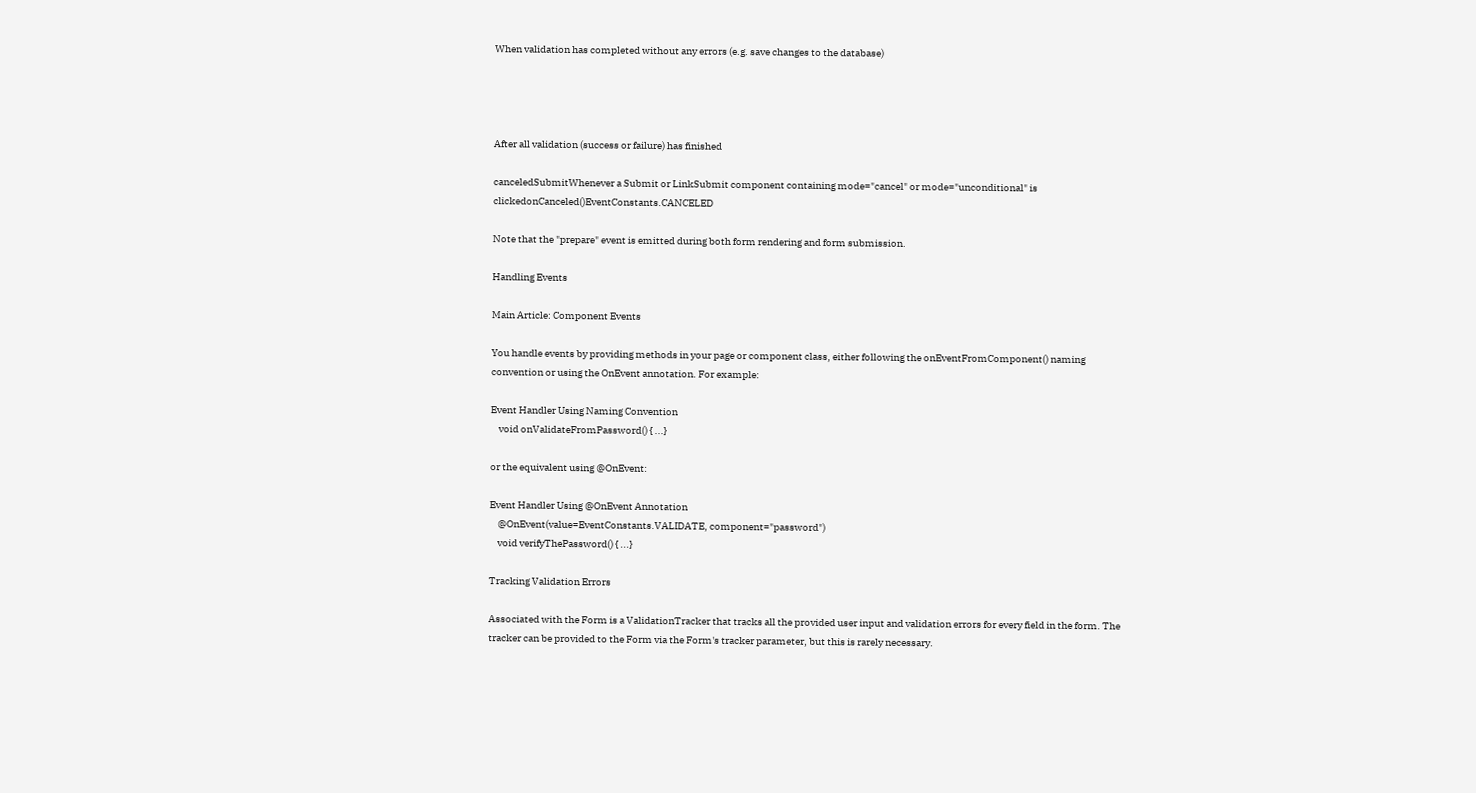When validation has completed without any errors (e.g. save changes to the database)




After all validation (success or failure) has finished

canceledSubmitWhenever a Submit or LinkSubmit component containing mode="cancel" or mode="unconditional" is clickedonCanceled()EventConstants.CANCELED

Note that the "prepare" event is emitted during both form rendering and form submission.

Handling Events

Main Article: Component Events

You handle events by providing methods in your page or component class, either following the onEventFromComponent() naming convention or using the OnEvent annotation. For example:

Event Handler Using Naming Convention
    void onValidateFromPassword() { ...}

or the equivalent using @OnEvent:

Event Handler Using @OnEvent Annotation
    @OnEvent(value=EventConstants.VALIDATE, component="password")
    void verifyThePassword() { ...}

Tracking Validation Errors

Associated with the Form is a ValidationTracker that tracks all the provided user input and validation errors for every field in the form. The tracker can be provided to the Form via the Form's tracker parameter, but this is rarely necessary.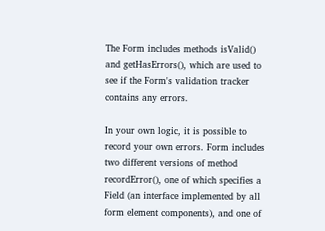The Form includes methods isValid() and getHasErrors(), which are used to see if the Form's validation tracker contains any errors.

In your own logic, it is possible to record your own errors. Form includes two different versions of method recordError(), one of which specifies a Field (an interface implemented by all form element components), and one of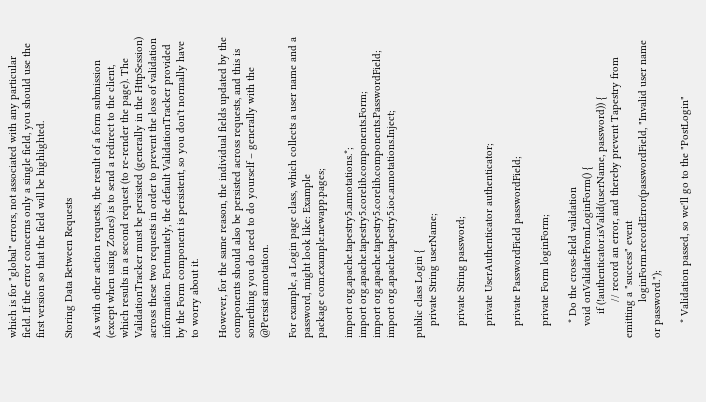which is for "global" errors, not associated with any particular field. If the error concerns only a single field, you should use the first version so that the field will be highlighted.

Storing Data Between Requests

As with other action requests, the result of a form submission (except when using Zones) is to send a redirect to the client, which results in a second request (to re-render the page). The ValidationTracker must be persisted (generally in the HttpSession) across these two requests in order to prevent the loss of validation information. Fortunately, the default ValidationTracker provided by the Form component is persistent, so you don't normally have to worry about it.

However, for the same reason, the individual fields updated by the components should also be persisted across requests, and this is something you do need to do yourself – generally with the @Persist annotation.

For example, a Login page class, which collects a user name and a password, might look like: Example
package com.example.newapp.pages;

import org.apache.tapestry5.annotations.*;
import org.apache.tapestry5.corelib.components.Form;
import org.apache.tapestry5.corelib.components.PasswordField;
import org.apache.tapestry5.ioc.annotations.Inject;

public class Login {
    private String userName;

    private String password;

    private UserAuthenticator authenticator;

    private PasswordField passwordField;

    private Form loginForm;

     * Do the cross-field validation
    void onValidateFromLoginForm() {
        if (!authenticator.isValid(userName, password)) {
            // record an error, and thereby prevent Tapestry from emitting a "success" event
            loginForm.recordError(passwordField, "Invalid user name or password.");

     * Validation passed, so we'll go to the "PostLogin"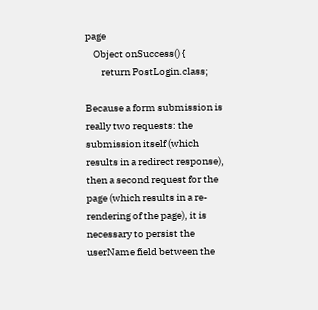page
    Object onSuccess() {
        return PostLogin.class;

Because a form submission is really two requests: the submission itself (which results in a redirect response), then a second request for the page (which results in a re-rendering of the page), it is necessary to persist the userName field between the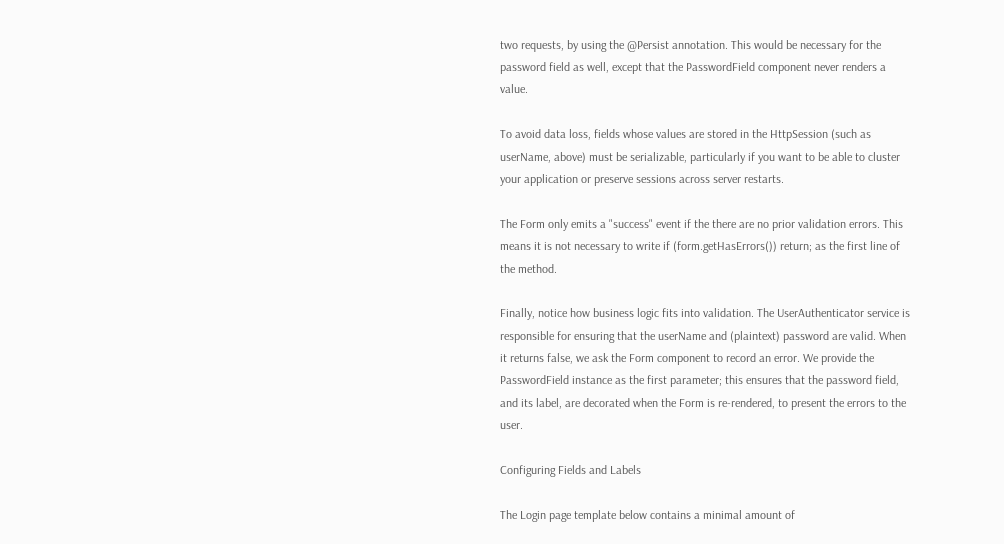two requests, by using the @Persist annotation. This would be necessary for the password field as well, except that the PasswordField component never renders a value.

To avoid data loss, fields whose values are stored in the HttpSession (such as userName, above) must be serializable, particularly if you want to be able to cluster your application or preserve sessions across server restarts.

The Form only emits a "success" event if the there are no prior validation errors. This means it is not necessary to write if (form.getHasErrors()) return; as the first line of the method.

Finally, notice how business logic fits into validation. The UserAuthenticator service is responsible for ensuring that the userName and (plaintext) password are valid. When it returns false, we ask the Form component to record an error. We provide the PasswordField instance as the first parameter; this ensures that the password field, and its label, are decorated when the Form is re-rendered, to present the errors to the user.

Configuring Fields and Labels

The Login page template below contains a minimal amount of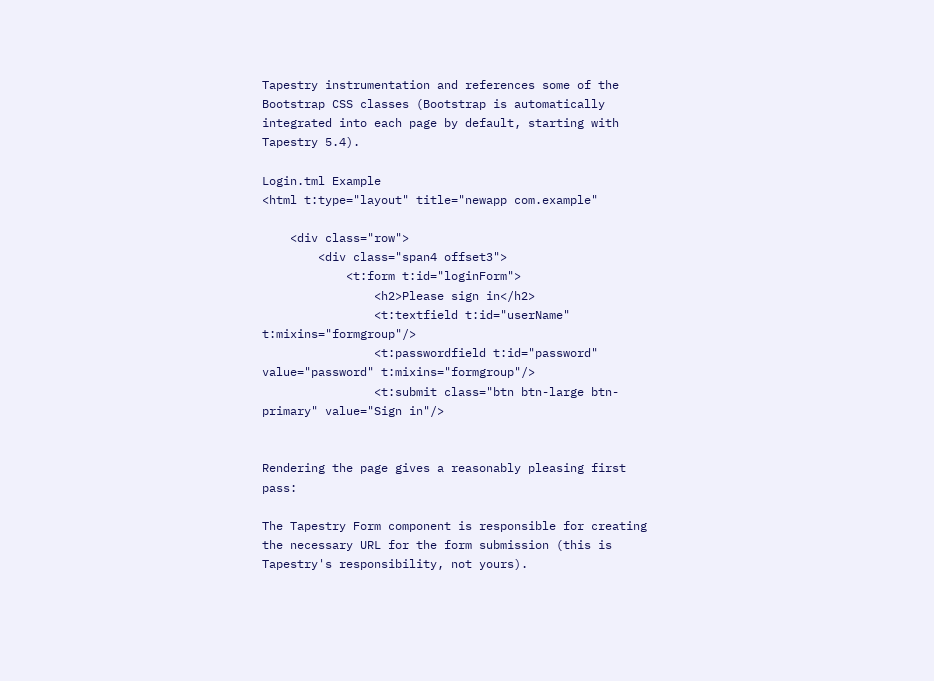Tapestry instrumentation and references some of the Bootstrap CSS classes (Bootstrap is automatically integrated into each page by default, starting with Tapestry 5.4).

Login.tml Example
<html t:type="layout" title="newapp com.example"

    <div class="row">
        <div class="span4 offset3">
            <t:form t:id="loginForm">
                <h2>Please sign in</h2>
                <t:textfield t:id="userName" t:mixins="formgroup"/>
                <t:passwordfield t:id="password" value="password" t:mixins="formgroup"/>
                <t:submit class="btn btn-large btn-primary" value="Sign in"/>


Rendering the page gives a reasonably pleasing first pass:

The Tapestry Form component is responsible for creating the necessary URL for the form submission (this is Tapestry's responsibility, not yours).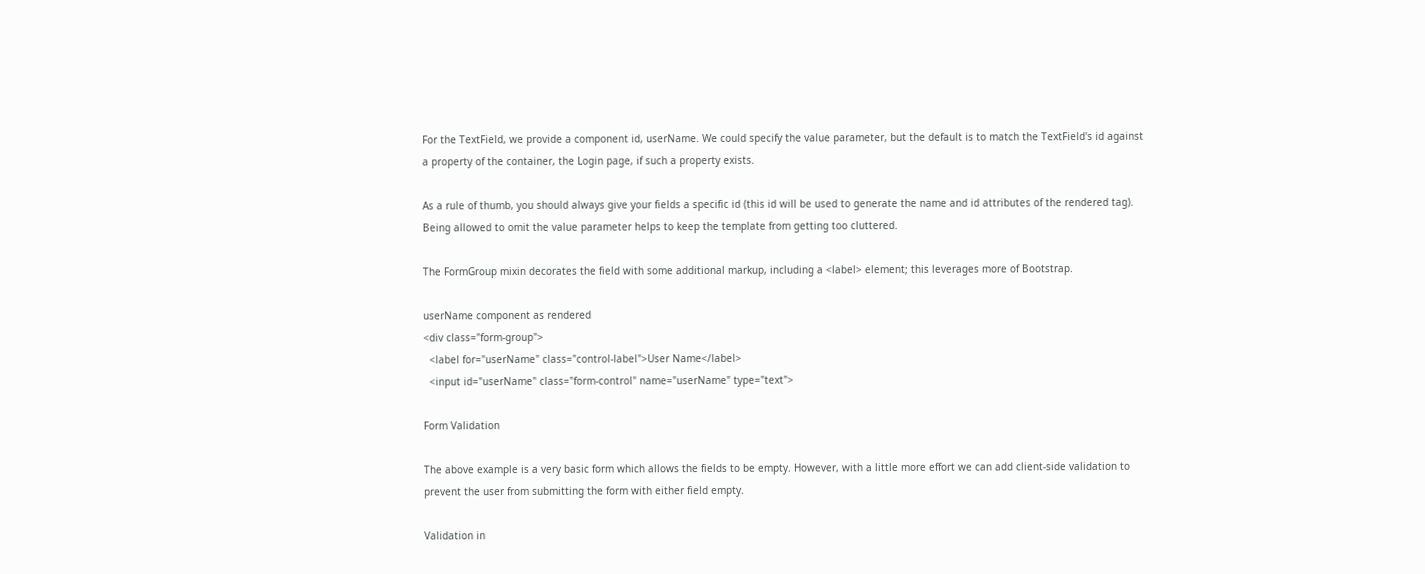For the TextField, we provide a component id, userName. We could specify the value parameter, but the default is to match the TextField's id against a property of the container, the Login page, if such a property exists.

As a rule of thumb, you should always give your fields a specific id (this id will be used to generate the name and id attributes of the rendered tag). Being allowed to omit the value parameter helps to keep the template from getting too cluttered.

The FormGroup mixin decorates the field with some additional markup, including a <label> element; this leverages more of Bootstrap.

userName component as rendered
<div class="form-group">
  <label for="userName" class="control-label">User Name</label>
  <input id="userName" class="form-control" name="userName" type="text">

Form Validation

The above example is a very basic form which allows the fields to be empty. However, with a little more effort we can add client-side validation to prevent the user from submitting the form with either field empty.

Validation in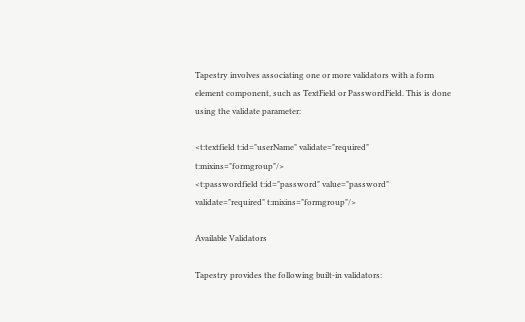Tapestry involves associating one or more validators with a form element component, such as TextField or PasswordField. This is done using the validate parameter:

<t:textfield t:id="userName" validate="required" t:mixins="formgroup"/>
<t:passwordfield t:id="password" value="password" validate="required" t:mixins="formgroup"/>

Available Validators

Tapestry provides the following built-in validators: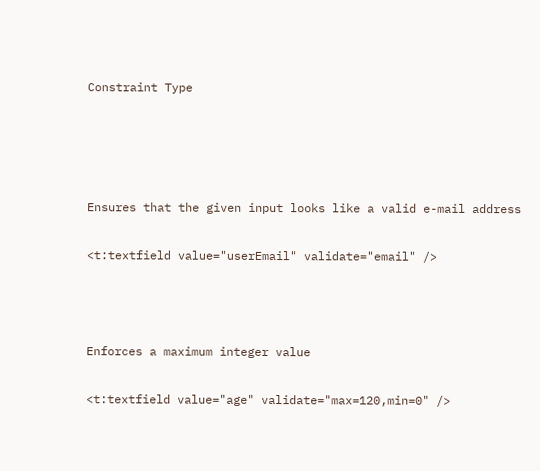Constraint Type




Ensures that the given input looks like a valid e-mail address

<t:textfield value="userEmail" validate="email" />



Enforces a maximum integer value

<t:textfield value="age" validate="max=120,min=0" />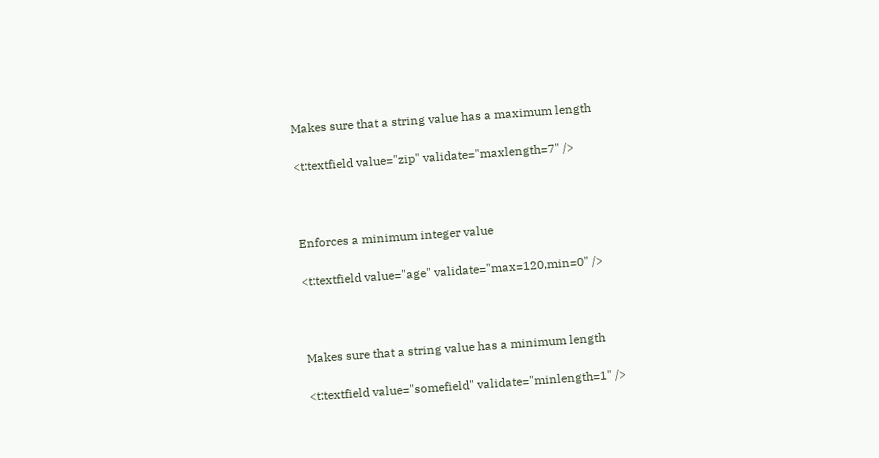Makes sure that a string value has a maximum length

<t:textfield value="zip" validate="maxlength=7" />



Enforces a minimum integer value

<t:textfield value="age" validate="max=120,min=0" />



Makes sure that a string value has a minimum length

<t:textfield value="somefield" validate="minlength=1" />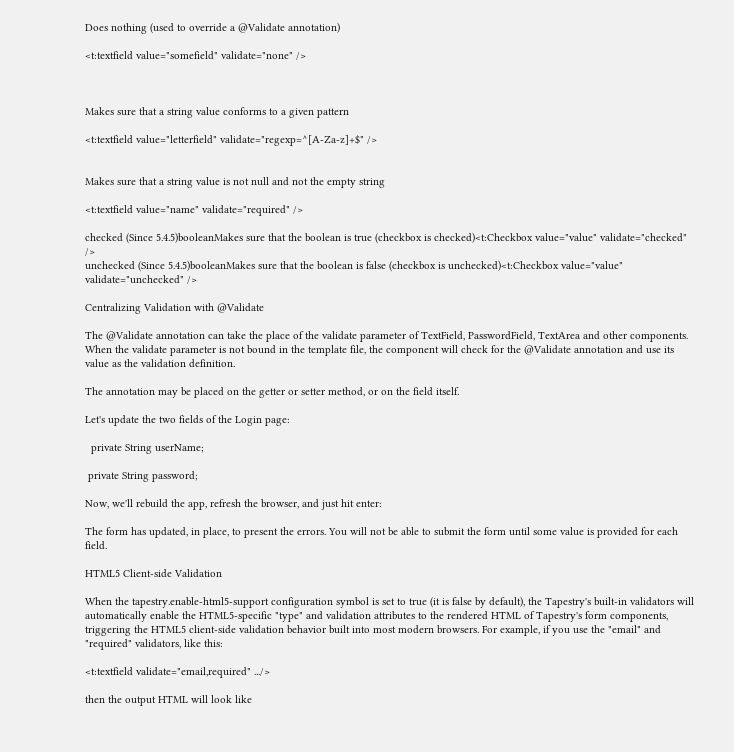Does nothing (used to override a @Validate annotation)

<t:textfield value="somefield" validate="none" />



Makes sure that a string value conforms to a given pattern

<t:textfield value="letterfield" validate="regexp=^[A-Za-z]+$" />


Makes sure that a string value is not null and not the empty string

<t:textfield value="name" validate="required" />

checked (Since 5.4.5)booleanMakes sure that the boolean is true (checkbox is checked)<t:Checkbox value="value" validate="checked" />
unchecked (Since 5.4.5)booleanMakes sure that the boolean is false (checkbox is unchecked)<t:Checkbox value="value" validate="unchecked" />

Centralizing Validation with @Validate

The @Validate annotation can take the place of the validate parameter of TextField, PasswordField, TextArea and other components. When the validate parameter is not bound in the template file, the component will check for the @Validate annotation and use its value as the validation definition.

The annotation may be placed on the getter or setter method, or on the field itself.

Let's update the two fields of the Login page:

  private String userName;

 private String password;

Now, we'll rebuild the app, refresh the browser, and just hit enter:

The form has updated, in place, to present the errors. You will not be able to submit the form until some value is provided for each field.

HTML5 Client-side Validation

When the tapestry.enable-html5-support configuration symbol is set to true (it is false by default), the Tapestry's built-in validators will automatically enable the HTML5-specific "type" and validation attributes to the rendered HTML of Tapestry's form components, triggering the HTML5 client-side validation behavior built into most modern browsers. For example, if you use the "email" and "required" validators, like this:

<t:textfield validate="email,required" .../>

then the output HTML will look like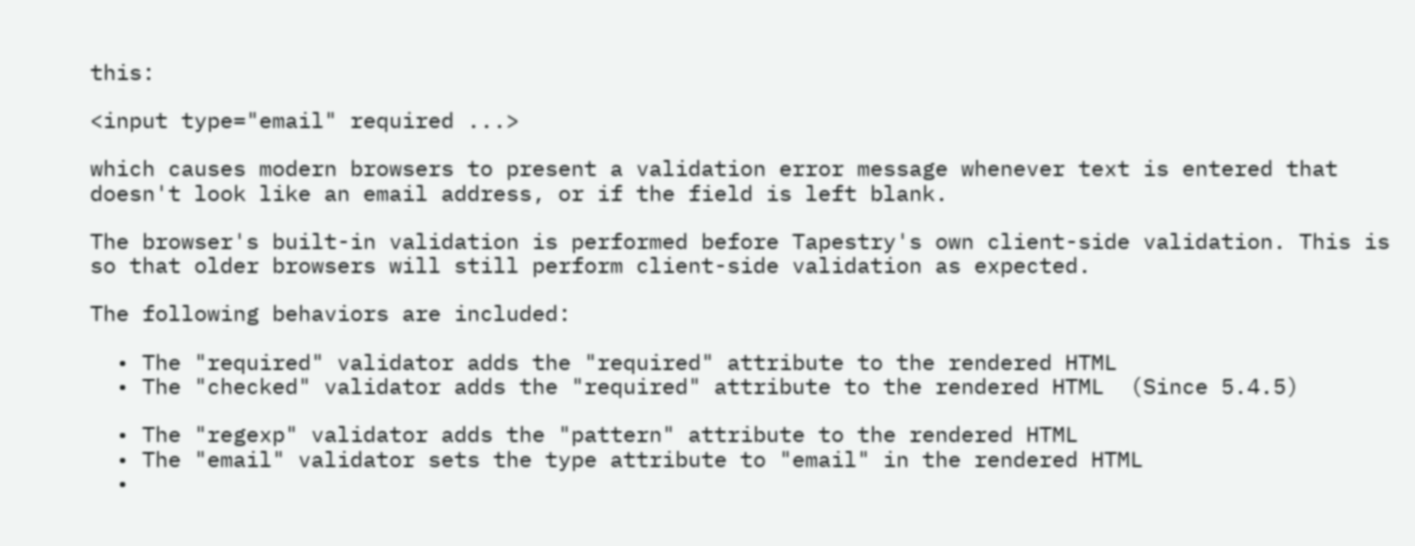this:

<input type="email" required ...>

which causes modern browsers to present a validation error message whenever text is entered that doesn't look like an email address, or if the field is left blank.

The browser's built-in validation is performed before Tapestry's own client-side validation. This is so that older browsers will still perform client-side validation as expected.

The following behaviors are included:

  • The "required" validator adds the "required" attribute to the rendered HTML
  • The "checked" validator adds the "required" attribute to the rendered HTML  (Since 5.4.5)

  • The "regexp" validator adds the "pattern" attribute to the rendered HTML
  • The "email" validator sets the type attribute to "email" in the rendered HTML
  •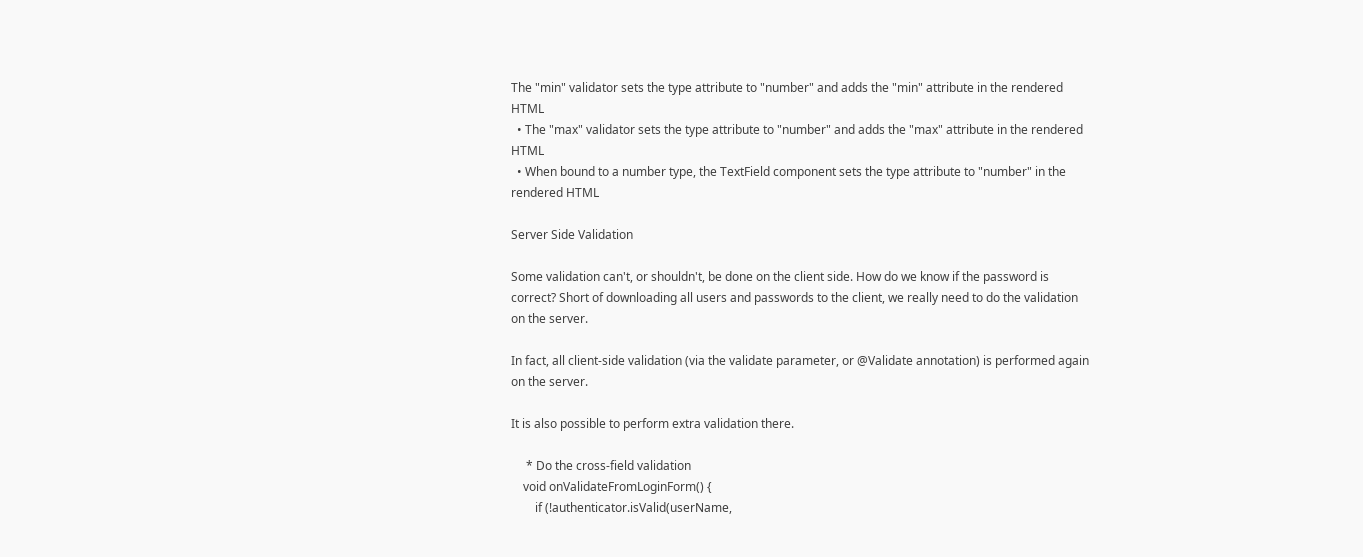The "min" validator sets the type attribute to "number" and adds the "min" attribute in the rendered HTML
  • The "max" validator sets the type attribute to "number" and adds the "max" attribute in the rendered HTML
  • When bound to a number type, the TextField component sets the type attribute to "number" in the rendered HTML

Server Side Validation

Some validation can't, or shouldn't, be done on the client side. How do we know if the password is correct? Short of downloading all users and passwords to the client, we really need to do the validation on the server.

In fact, all client-side validation (via the validate parameter, or @Validate annotation) is performed again on the server.

It is also possible to perform extra validation there.

     * Do the cross-field validation
    void onValidateFromLoginForm() {
        if (!authenticator.isValid(userName,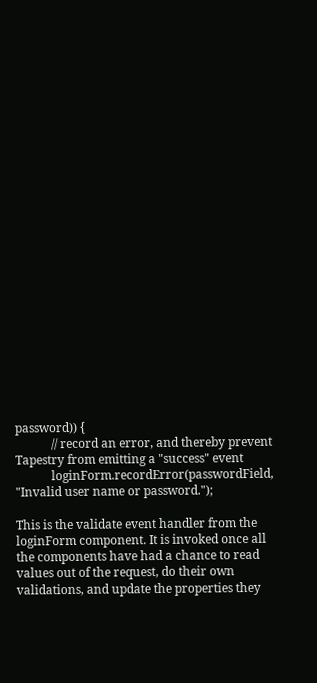password)) {
            // record an error, and thereby prevent Tapestry from emitting a "success" event
            loginForm.recordError(passwordField, "Invalid user name or password.");

This is the validate event handler from the loginForm component. It is invoked once all the components have had a chance to read values out of the request, do their own validations, and update the properties they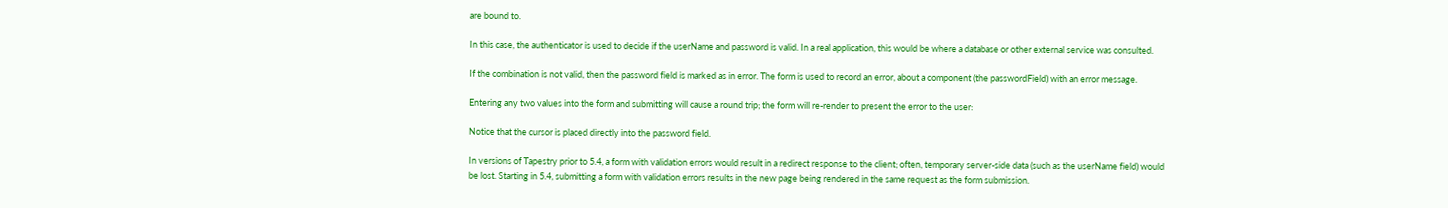are bound to.

In this case, the authenticator is used to decide if the userName and password is valid. In a real application, this would be where a database or other external service was consulted.

If the combination is not valid, then the password field is marked as in error. The form is used to record an error, about a component (the passwordField) with an error message.

Entering any two values into the form and submitting will cause a round trip; the form will re-render to present the error to the user:

Notice that the cursor is placed directly into the password field.

In versions of Tapestry prior to 5.4, a form with validation errors would result in a redirect response to the client; often, temporary server-side data (such as the userName field) would be lost. Starting in 5.4, submitting a form with validation errors results in the new page being rendered in the same request as the form submission.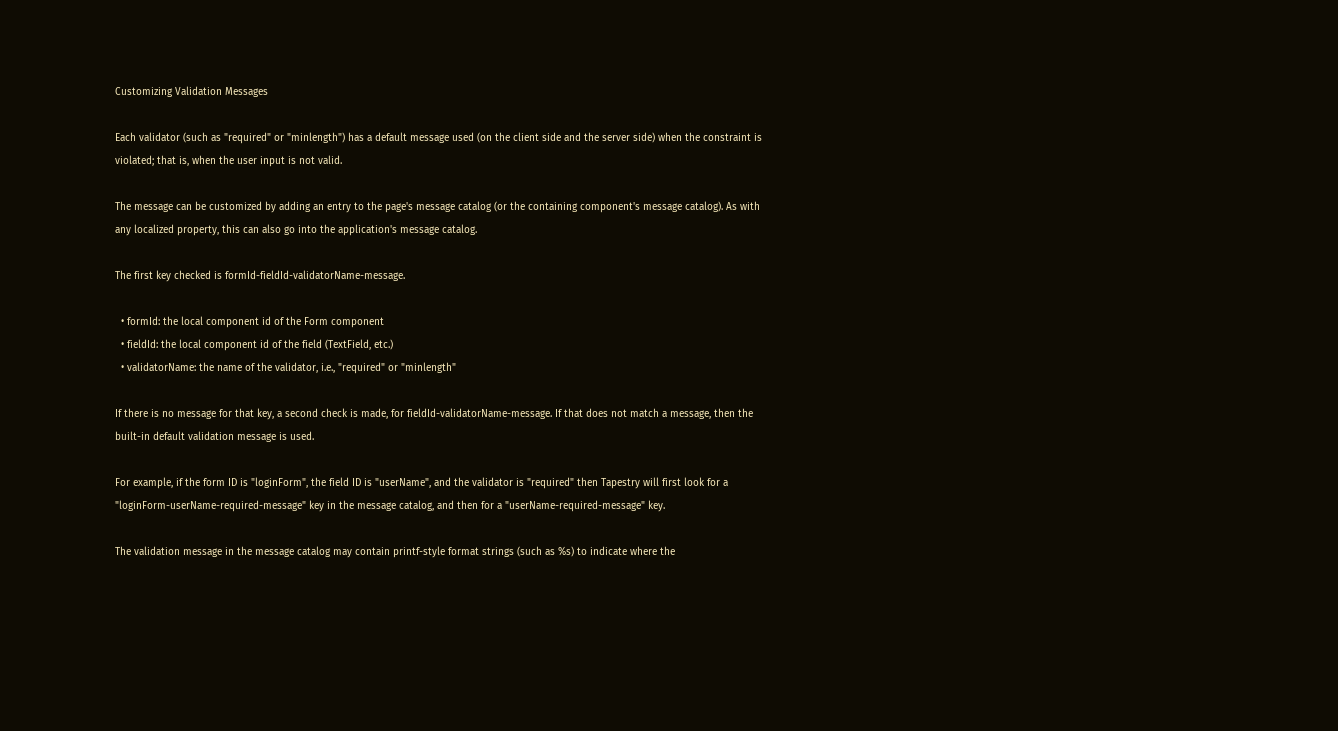Customizing Validation Messages

Each validator (such as "required" or "minlength") has a default message used (on the client side and the server side) when the constraint is violated; that is, when the user input is not valid.

The message can be customized by adding an entry to the page's message catalog (or the containing component's message catalog). As with any localized property, this can also go into the application's message catalog.

The first key checked is formId-fieldId-validatorName-message.

  • formId: the local component id of the Form component
  • fieldId: the local component id of the field (TextField, etc.)
  • validatorName: the name of the validator, i.e., "required" or "minlength"

If there is no message for that key, a second check is made, for fieldId-validatorName-message. If that does not match a message, then the built-in default validation message is used.

For example, if the form ID is "loginForm", the field ID is "userName", and the validator is "required" then Tapestry will first look for a "loginForm-userName-required-message" key in the message catalog, and then for a "userName-required-message" key.

The validation message in the message catalog may contain printf-style format strings (such as %s) to indicate where the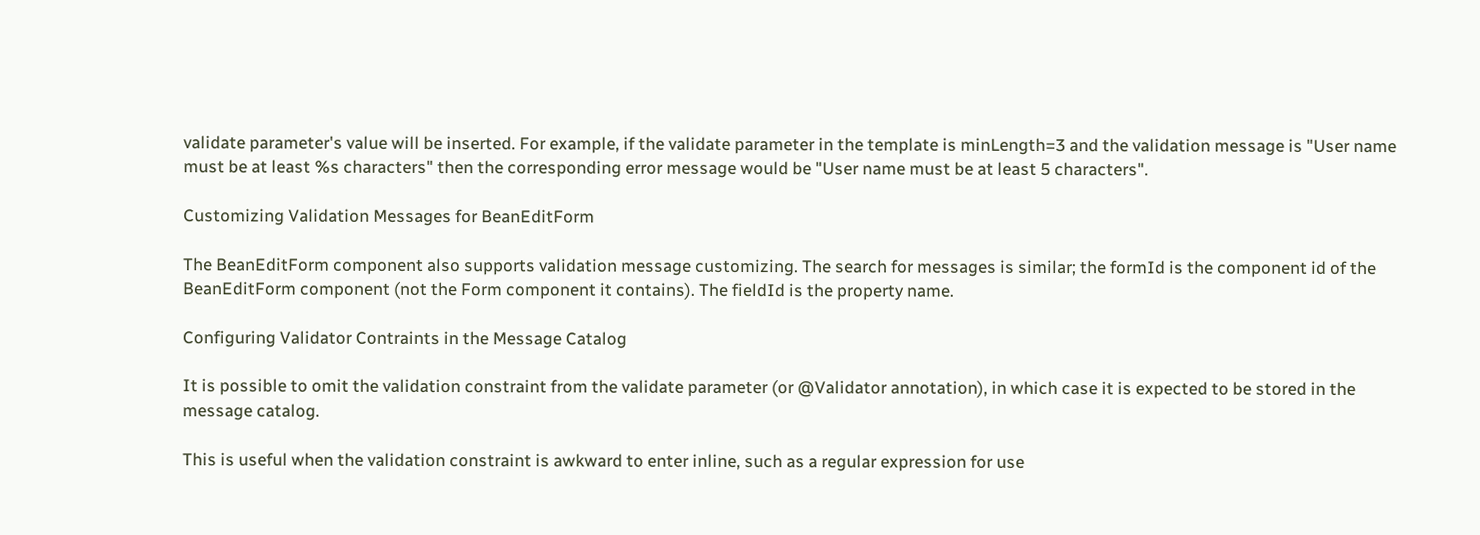validate parameter's value will be inserted. For example, if the validate parameter in the template is minLength=3 and the validation message is "User name must be at least %s characters" then the corresponding error message would be "User name must be at least 5 characters".

Customizing Validation Messages for BeanEditForm

The BeanEditForm component also supports validation message customizing. The search for messages is similar; the formId is the component id of the BeanEditForm component (not the Form component it contains). The fieldId is the property name.

Configuring Validator Contraints in the Message Catalog

It is possible to omit the validation constraint from the validate parameter (or @Validator annotation), in which case it is expected to be stored in the message catalog.

This is useful when the validation constraint is awkward to enter inline, such as a regular expression for use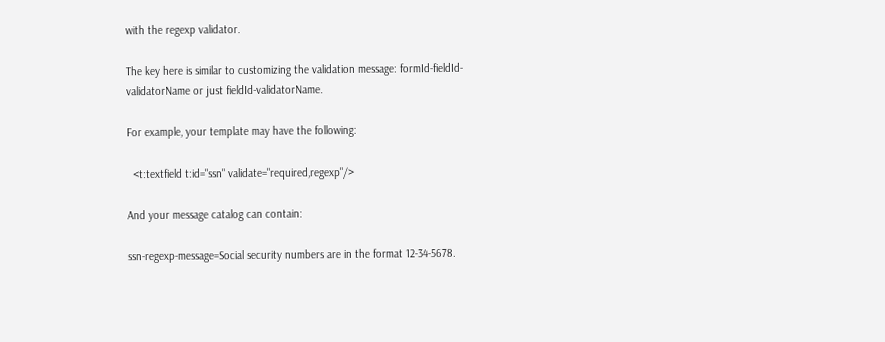with the regexp validator.

The key here is similar to customizing the validation message: formId-fieldId-validatorName or just fieldId-validatorName.

For example, your template may have the following:

  <t:textfield t:id="ssn" validate="required,regexp"/>

And your message catalog can contain:

ssn-regexp-message=Social security numbers are in the format 12-34-5678.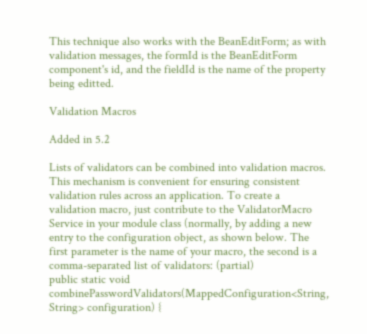This technique also works with the BeanEditForm; as with validation messages, the formId is the BeanEditForm component's id, and the fieldId is the name of the property being editted.

Validation Macros

Added in 5.2

Lists of validators can be combined into validation macros. This mechanism is convenient for ensuring consistent validation rules across an application. To create a validation macro, just contribute to the ValidatorMacro Service in your module class (normally, by adding a new entry to the configuration object, as shown below. The first parameter is the name of your macro, the second is a comma-separated list of validators: (partial)
public static void combinePasswordValidators(MappedConfiguration<String, String> configuration) {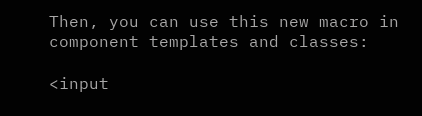Then, you can use this new macro in component templates and classes:

<input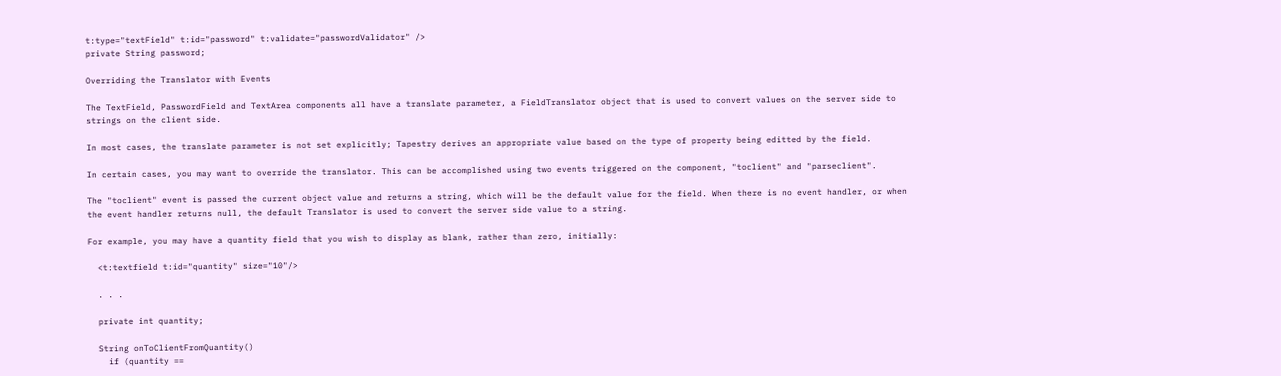t:type="textField" t:id="password" t:validate="passwordValidator" />
private String password;

Overriding the Translator with Events

The TextField, PasswordField and TextArea components all have a translate parameter, a FieldTranslator object that is used to convert values on the server side to strings on the client side.

In most cases, the translate parameter is not set explicitly; Tapestry derives an appropriate value based on the type of property being editted by the field.

In certain cases, you may want to override the translator. This can be accomplished using two events triggered on the component, "toclient" and "parseclient".

The "toclient" event is passed the current object value and returns a string, which will be the default value for the field. When there is no event handler, or when the event handler returns null, the default Translator is used to convert the server side value to a string.

For example, you may have a quantity field that you wish to display as blank, rather than zero, initially:

  <t:textfield t:id="quantity" size="10"/>

  . . .

  private int quantity;

  String onToClientFromQuantity()
    if (quantity ==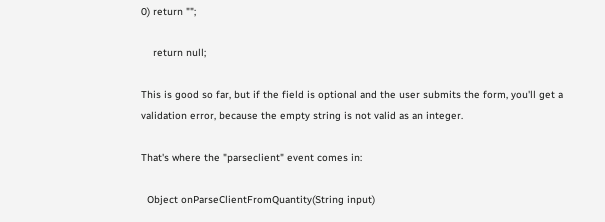0) return "";

    return null;

This is good so far, but if the field is optional and the user submits the form, you'll get a validation error, because the empty string is not valid as an integer.

That's where the "parseclient" event comes in:

  Object onParseClientFromQuantity(String input)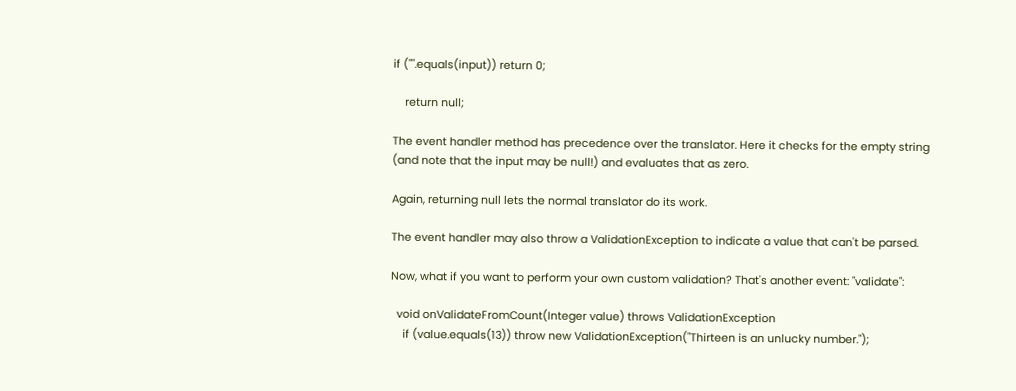if ("".equals(input)) return 0;

    return null;

The event handler method has precedence over the translator. Here it checks for the empty string (and note that the input may be null!) and evaluates that as zero.

Again, returning null lets the normal translator do its work.

The event handler may also throw a ValidationException to indicate a value that can't be parsed.

Now, what if you want to perform your own custom validation? That's another event: "validate":

  void onValidateFromCount(Integer value) throws ValidationException
    if (value.equals(13)) throw new ValidationException("Thirteen is an unlucky number.");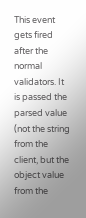This event gets fired after the normal validators. It is passed the parsed value (not the string from the client, but the object value from the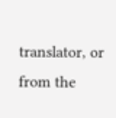translator, or from the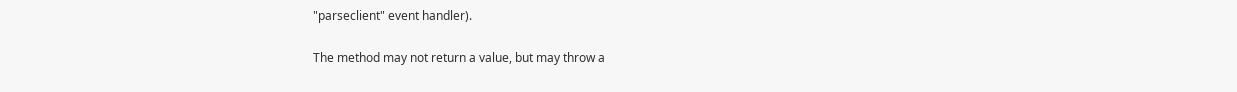"parseclient" event handler).

The method may not return a value, but may throw a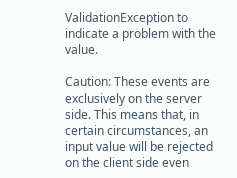ValidationException to indicate a problem with the value.

Caution: These events are exclusively on the server side. This means that, in certain circumstances, an input value will be rejected on the client side even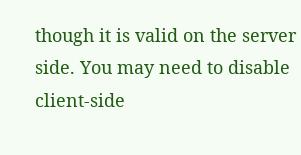though it is valid on the server side. You may need to disable client-side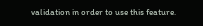validation in order to use this feature.